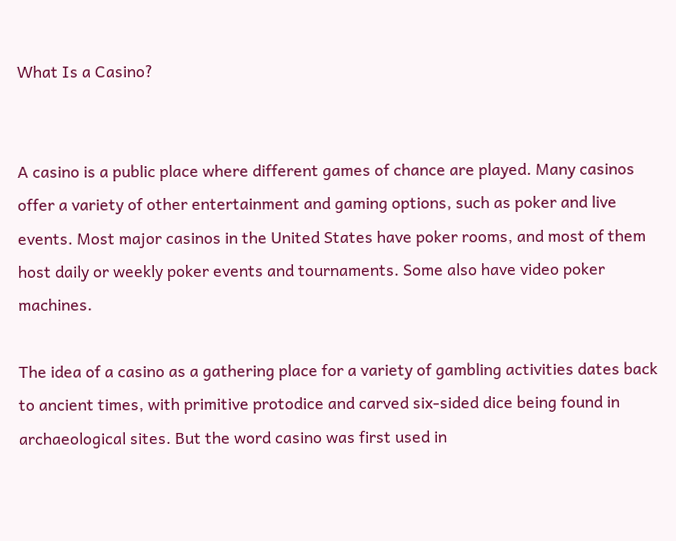What Is a Casino?


A casino is a public place where different games of chance are played. Many casinos offer a variety of other entertainment and gaming options, such as poker and live events. Most major casinos in the United States have poker rooms, and most of them host daily or weekly poker events and tournaments. Some also have video poker machines.

The idea of a casino as a gathering place for a variety of gambling activities dates back to ancient times, with primitive protodice and carved six-sided dice being found in archaeological sites. But the word casino was first used in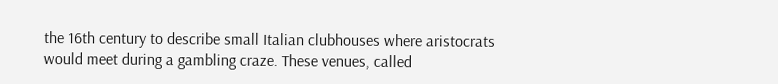the 16th century to describe small Italian clubhouses where aristocrats would meet during a gambling craze. These venues, called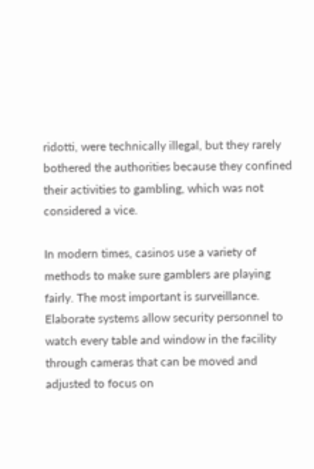ridotti, were technically illegal, but they rarely bothered the authorities because they confined their activities to gambling, which was not considered a vice.

In modern times, casinos use a variety of methods to make sure gamblers are playing fairly. The most important is surveillance. Elaborate systems allow security personnel to watch every table and window in the facility through cameras that can be moved and adjusted to focus on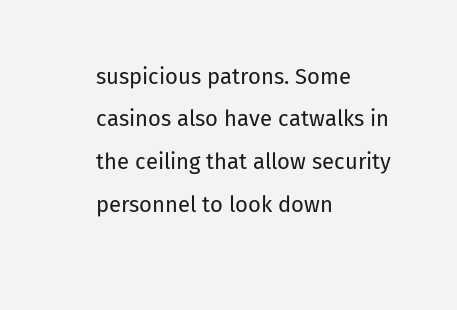suspicious patrons. Some casinos also have catwalks in the ceiling that allow security personnel to look down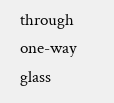through one-way glass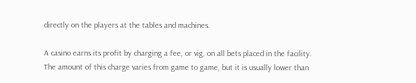directly on the players at the tables and machines.

A casino earns its profit by charging a fee, or vig, on all bets placed in the facility. The amount of this charge varies from game to game, but it is usually lower than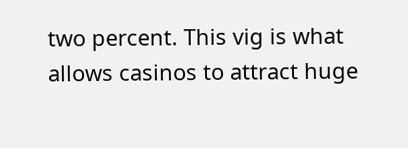two percent. This vig is what allows casinos to attract huge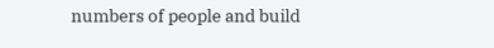numbers of people and build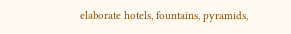elaborate hotels, fountains, pyramids,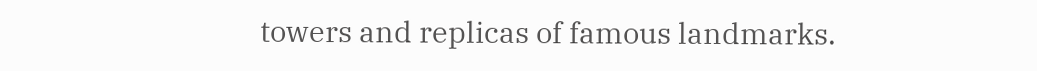towers and replicas of famous landmarks.